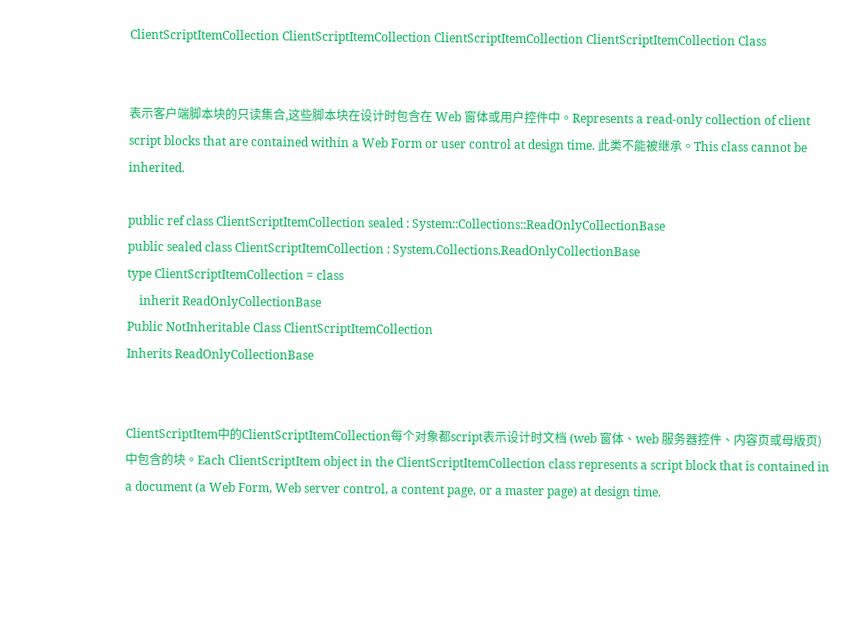ClientScriptItemCollection ClientScriptItemCollection ClientScriptItemCollection ClientScriptItemCollection Class


表示客户端脚本块的只读集合,这些脚本块在设计时包含在 Web 窗体或用户控件中。Represents a read-only collection of client script blocks that are contained within a Web Form or user control at design time. 此类不能被继承。This class cannot be inherited.

public ref class ClientScriptItemCollection sealed : System::Collections::ReadOnlyCollectionBase
public sealed class ClientScriptItemCollection : System.Collections.ReadOnlyCollectionBase
type ClientScriptItemCollection = class
    inherit ReadOnlyCollectionBase
Public NotInheritable Class ClientScriptItemCollection
Inherits ReadOnlyCollectionBase


ClientScriptItem中的ClientScriptItemCollection每个对象都script表示设计时文档 (web 窗体、web 服务器控件、内容页或母版页) 中包含的块。Each ClientScriptItem object in the ClientScriptItemCollection class represents a script block that is contained in a document (a Web Form, Web server control, a content page, or a master page) at design time.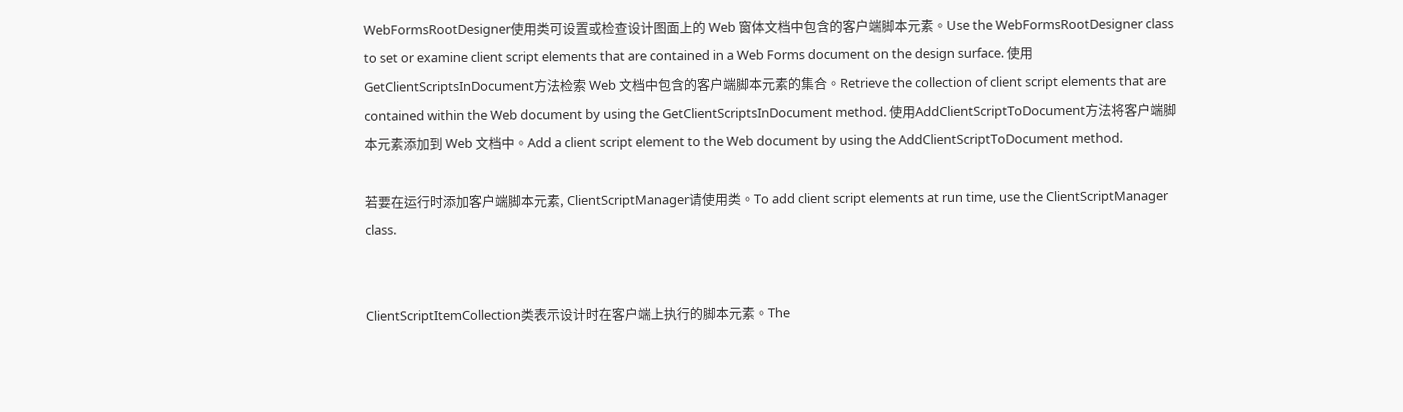WebFormsRootDesigner使用类可设置或检查设计图面上的 Web 窗体文档中包含的客户端脚本元素。Use the WebFormsRootDesigner class to set or examine client script elements that are contained in a Web Forms document on the design surface. 使用GetClientScriptsInDocument方法检索 Web 文档中包含的客户端脚本元素的集合。Retrieve the collection of client script elements that are contained within the Web document by using the GetClientScriptsInDocument method. 使用AddClientScriptToDocument方法将客户端脚本元素添加到 Web 文档中。Add a client script element to the Web document by using the AddClientScriptToDocument method.

若要在运行时添加客户端脚本元素, ClientScriptManager请使用类。To add client script elements at run time, use the ClientScriptManager class.


ClientScriptItemCollection类表示设计时在客户端上执行的脚本元素。The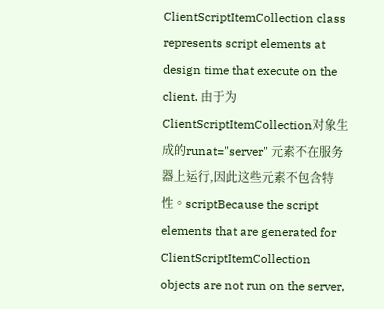ClientScriptItemCollection class represents script elements at design time that execute on the client. 由于为ClientScriptItemCollection对象生成的runat="server" 元素不在服务器上运行,因此这些元素不包含特性。scriptBecause the script elements that are generated for ClientScriptItemCollection objects are not run on the server,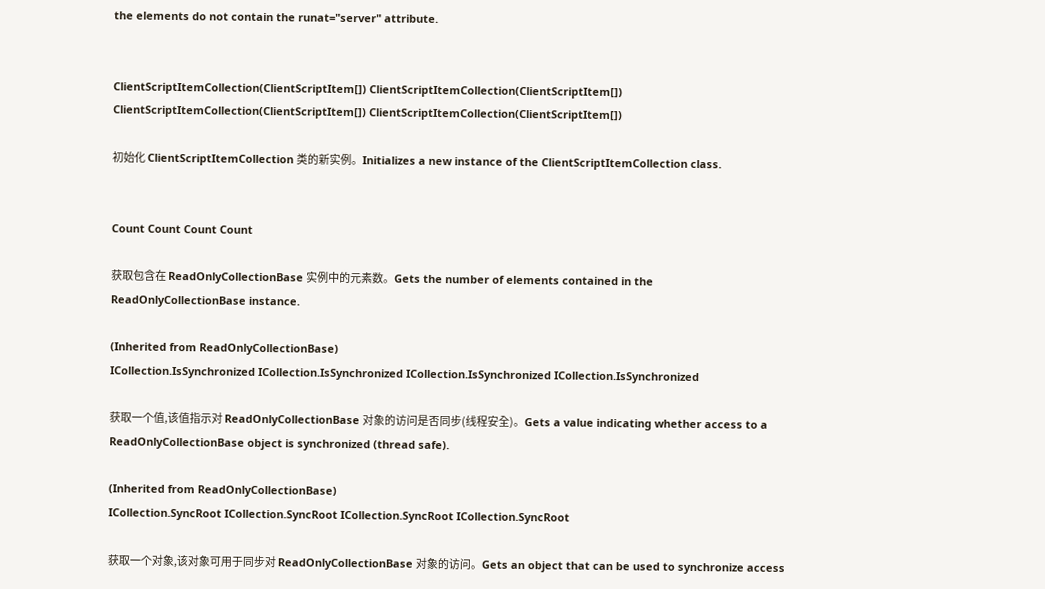the elements do not contain the runat="server" attribute.


ClientScriptItemCollection(ClientScriptItem[]) ClientScriptItemCollection(ClientScriptItem[]) ClientScriptItemCollection(ClientScriptItem[]) ClientScriptItemCollection(ClientScriptItem[])

初始化 ClientScriptItemCollection 类的新实例。Initializes a new instance of the ClientScriptItemCollection class.


Count Count Count Count

获取包含在 ReadOnlyCollectionBase 实例中的元素数。Gets the number of elements contained in the ReadOnlyCollectionBase instance.

(Inherited from ReadOnlyCollectionBase)
ICollection.IsSynchronized ICollection.IsSynchronized ICollection.IsSynchronized ICollection.IsSynchronized

获取一个值,该值指示对 ReadOnlyCollectionBase 对象的访问是否同步(线程安全)。Gets a value indicating whether access to a ReadOnlyCollectionBase object is synchronized (thread safe).

(Inherited from ReadOnlyCollectionBase)
ICollection.SyncRoot ICollection.SyncRoot ICollection.SyncRoot ICollection.SyncRoot

获取一个对象,该对象可用于同步对 ReadOnlyCollectionBase 对象的访问。Gets an object that can be used to synchronize access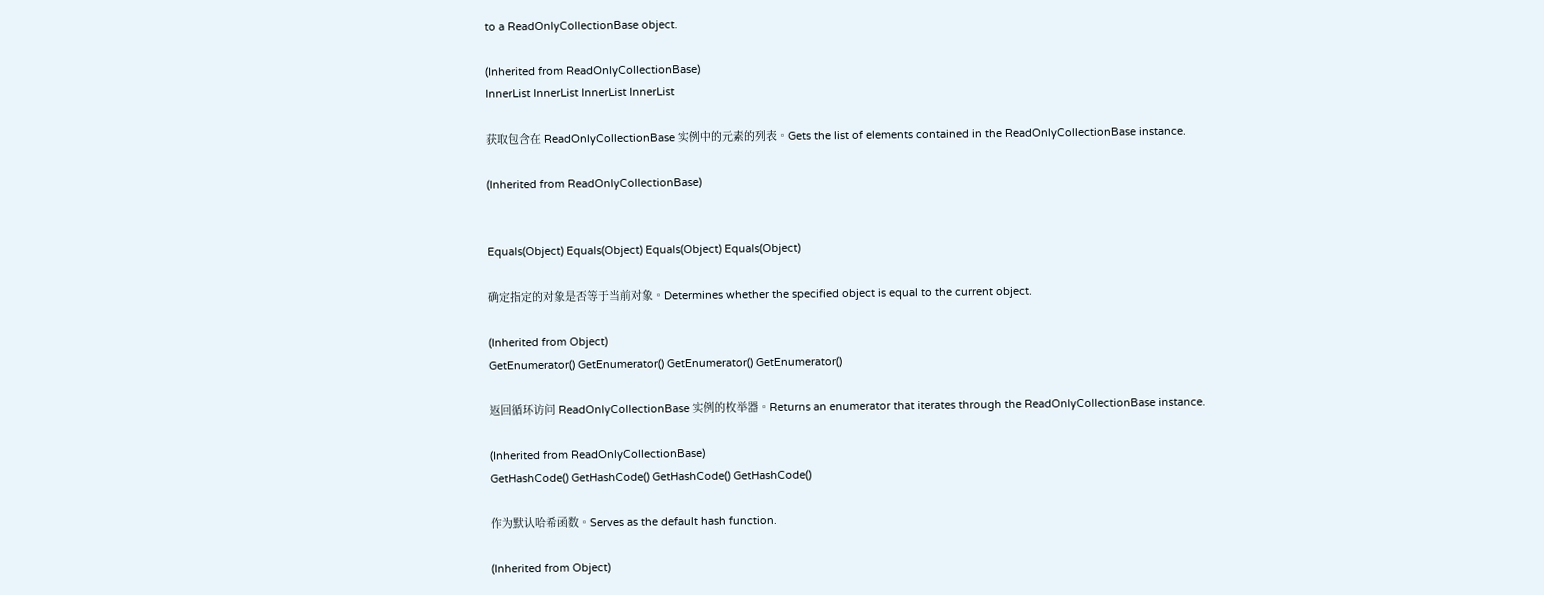to a ReadOnlyCollectionBase object.

(Inherited from ReadOnlyCollectionBase)
InnerList InnerList InnerList InnerList

获取包含在 ReadOnlyCollectionBase 实例中的元素的列表。Gets the list of elements contained in the ReadOnlyCollectionBase instance.

(Inherited from ReadOnlyCollectionBase)


Equals(Object) Equals(Object) Equals(Object) Equals(Object)

确定指定的对象是否等于当前对象。Determines whether the specified object is equal to the current object.

(Inherited from Object)
GetEnumerator() GetEnumerator() GetEnumerator() GetEnumerator()

返回循环访问 ReadOnlyCollectionBase 实例的枚举器。Returns an enumerator that iterates through the ReadOnlyCollectionBase instance.

(Inherited from ReadOnlyCollectionBase)
GetHashCode() GetHashCode() GetHashCode() GetHashCode()

作为默认哈希函数。Serves as the default hash function.

(Inherited from Object)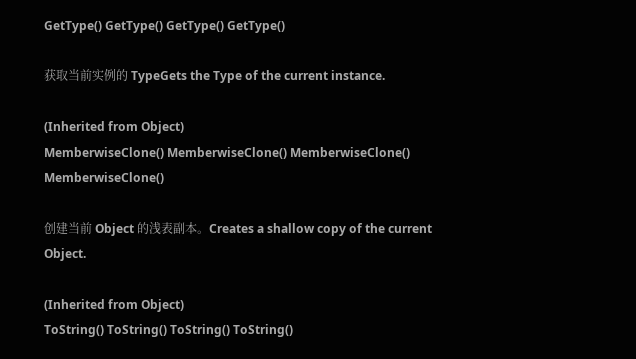GetType() GetType() GetType() GetType()

获取当前实例的 TypeGets the Type of the current instance.

(Inherited from Object)
MemberwiseClone() MemberwiseClone() MemberwiseClone() MemberwiseClone()

创建当前 Object 的浅表副本。Creates a shallow copy of the current Object.

(Inherited from Object)
ToString() ToString() ToString() ToString()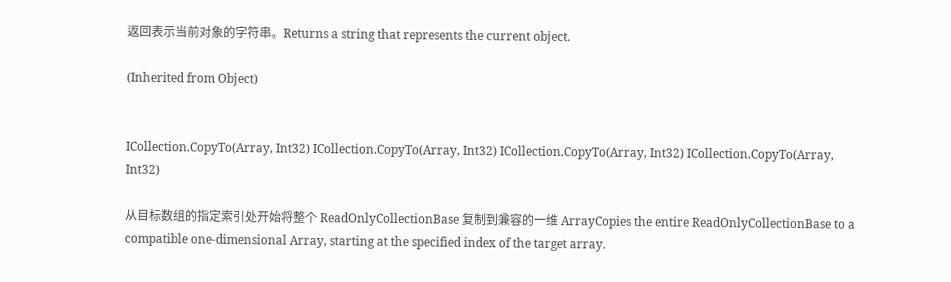返回表示当前对象的字符串。Returns a string that represents the current object.

(Inherited from Object)


ICollection.CopyTo(Array, Int32) ICollection.CopyTo(Array, Int32) ICollection.CopyTo(Array, Int32) ICollection.CopyTo(Array, Int32)

从目标数组的指定索引处开始将整个 ReadOnlyCollectionBase 复制到兼容的一维 ArrayCopies the entire ReadOnlyCollectionBase to a compatible one-dimensional Array, starting at the specified index of the target array.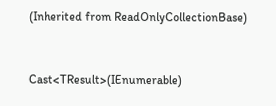(Inherited from ReadOnlyCollectionBase)


Cast<TResult>(IEnumerable)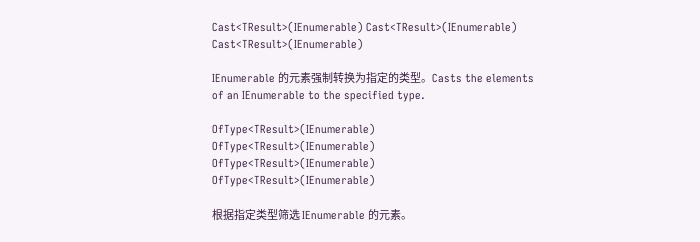Cast<TResult>(IEnumerable) Cast<TResult>(IEnumerable) Cast<TResult>(IEnumerable)

IEnumerable 的元素强制转换为指定的类型。Casts the elements of an IEnumerable to the specified type.

OfType<TResult>(IEnumerable) OfType<TResult>(IEnumerable) OfType<TResult>(IEnumerable) OfType<TResult>(IEnumerable)

根据指定类型筛选 IEnumerable 的元素。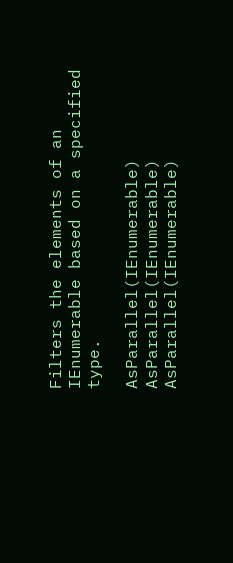Filters the elements of an IEnumerable based on a specified type.

AsParallel(IEnumerable) AsParallel(IEnumerable) AsParallel(IEnumerable)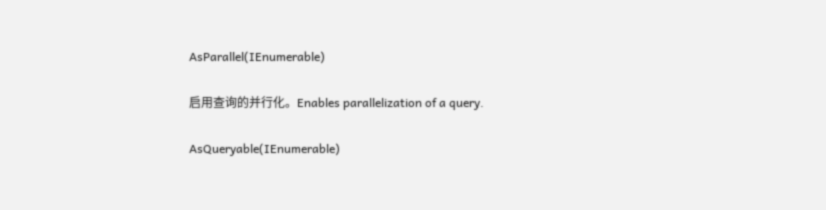AsParallel(IEnumerable)

启用查询的并行化。Enables parallelization of a query.

AsQueryable(IEnumerable)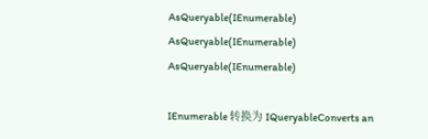AsQueryable(IEnumerable) AsQueryable(IEnumerable) AsQueryable(IEnumerable)

IEnumerable 转换为 IQueryableConverts an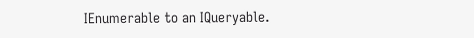IEnumerable to an IQueryable.